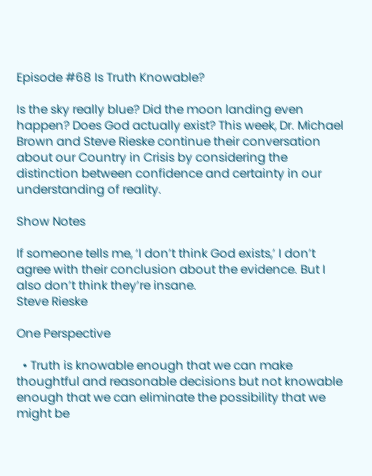Episode #68 Is Truth Knowable?

Is the sky really blue? Did the moon landing even happen? Does God actually exist? This week, Dr. Michael Brown and Steve Rieske continue their conversation about our Country in Crisis by considering the distinction between confidence and certainty in our understanding of reality.

Show Notes

If someone tells me, ‘I don’t think God exists,’ I don’t agree with their conclusion about the evidence. But I also don’t think they’re insane.
Steve Rieske

One Perspective

  • Truth is knowable enough that we can make thoughtful and reasonable decisions but not knowable enough that we can eliminate the possibility that we might be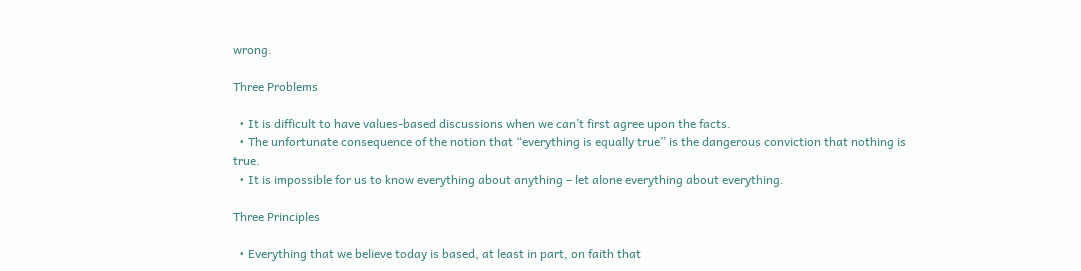wrong.

Three Problems

  • It is difficult to have values-based discussions when we can’t first agree upon the facts.
  • The unfortunate consequence of the notion that “everything is equally true” is the dangerous conviction that nothing is true.
  • It is impossible for us to know everything about anything – let alone everything about everything.

Three Principles

  • Everything that we believe today is based, at least in part, on faith that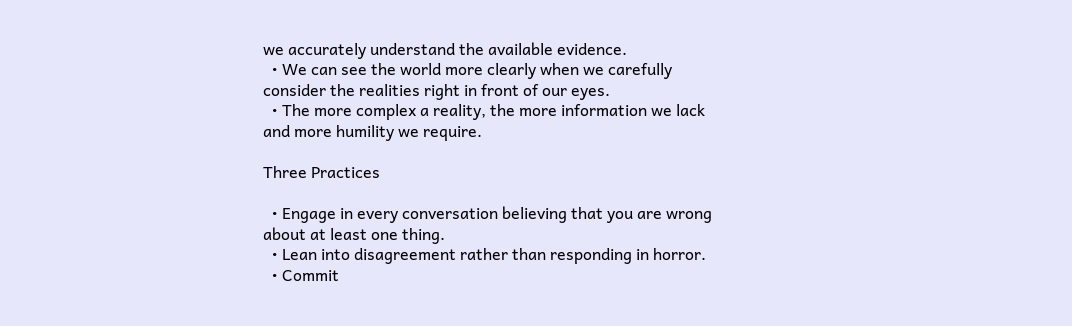we accurately understand the available evidence.
  • We can see the world more clearly when we carefully consider the realities right in front of our eyes.
  • The more complex a reality, the more information we lack and more humility we require.

Three Practices

  • Engage in every conversation believing that you are wrong about at least one thing.
  • Lean into disagreement rather than responding in horror.
  • Commit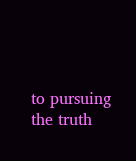to pursuing the truth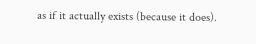as if it actually exists (because it does).